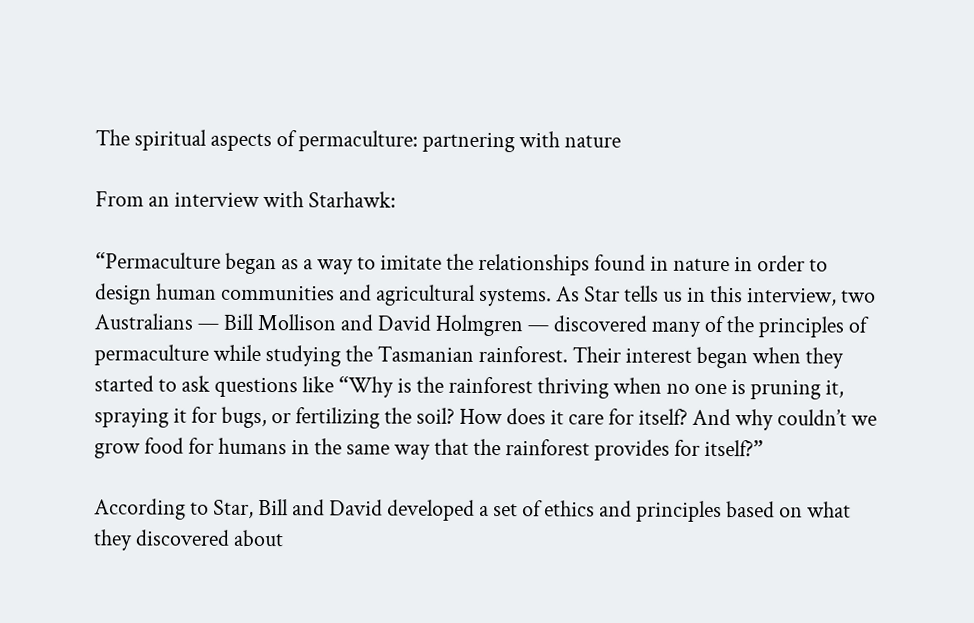The spiritual aspects of permaculture: partnering with nature

From an interview with Starhawk:

“Permaculture began as a way to imitate the relationships found in nature in order to design human communities and agricultural systems. As Star tells us in this interview, two Australians — Bill Mollison and David Holmgren — discovered many of the principles of permaculture while studying the Tasmanian rainforest. Their interest began when they started to ask questions like “Why is the rainforest thriving when no one is pruning it, spraying it for bugs, or fertilizing the soil? How does it care for itself? And why couldn’t we grow food for humans in the same way that the rainforest provides for itself?”

According to Star, Bill and David developed a set of ethics and principles based on what they discovered about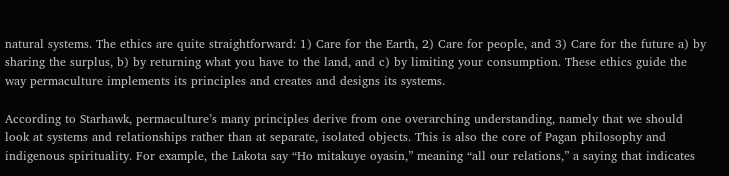natural systems. The ethics are quite straightforward: 1) Care for the Earth, 2) Care for people, and 3) Care for the future a) by sharing the surplus, b) by returning what you have to the land, and c) by limiting your consumption. These ethics guide the way permaculture implements its principles and creates and designs its systems.

According to Starhawk, permaculture’s many principles derive from one overarching understanding, namely that we should look at systems and relationships rather than at separate, isolated objects. This is also the core of Pagan philosophy and indigenous spirituality. For example, the Lakota say “Ho mitakuye oyasin,” meaning “all our relations,” a saying that indicates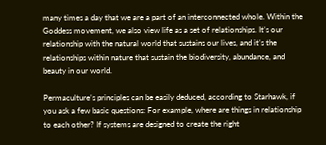many times a day that we are a part of an interconnected whole. Within the Goddess movement, we also view life as a set of relationships. It’s our relationship with the natural world that sustains our lives, and it’s the relationships within nature that sustain the biodiversity, abundance, and beauty in our world.

Permaculture’s principles can be easily deduced, according to Starhawk, if you ask a few basic questions: For example, where are things in relationship to each other? If systems are designed to create the right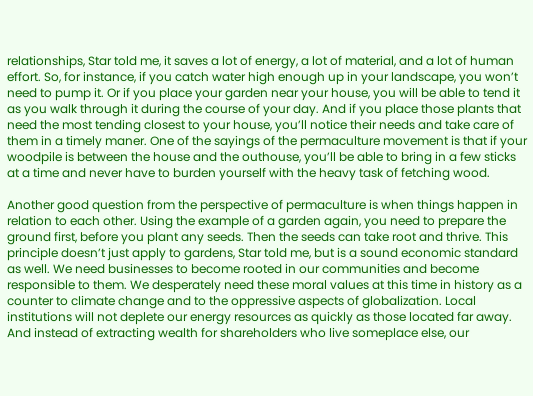relationships, Star told me, it saves a lot of energy, a lot of material, and a lot of human effort. So, for instance, if you catch water high enough up in your landscape, you won’t need to pump it. Or if you place your garden near your house, you will be able to tend it as you walk through it during the course of your day. And if you place those plants that need the most tending closest to your house, you’ll notice their needs and take care of them in a timely maner. One of the sayings of the permaculture movement is that if your woodpile is between the house and the outhouse, you’ll be able to bring in a few sticks at a time and never have to burden yourself with the heavy task of fetching wood.

Another good question from the perspective of permaculture is when things happen in relation to each other. Using the example of a garden again, you need to prepare the ground first, before you plant any seeds. Then the seeds can take root and thrive. This principle doesn’t just apply to gardens, Star told me, but is a sound economic standard as well. We need businesses to become rooted in our communities and become responsible to them. We desperately need these moral values at this time in history as a counter to climate change and to the oppressive aspects of globalization. Local institutions will not deplete our energy resources as quickly as those located far away. And instead of extracting wealth for shareholders who live someplace else, our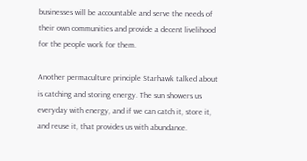businesses will be accountable and serve the needs of their own communities and provide a decent livelihood for the people work for them.

Another permaculture principle Starhawk talked about is catching and storing energy. The sun showers us everyday with energy, and if we can catch it, store it, and reuse it, that provides us with abundance.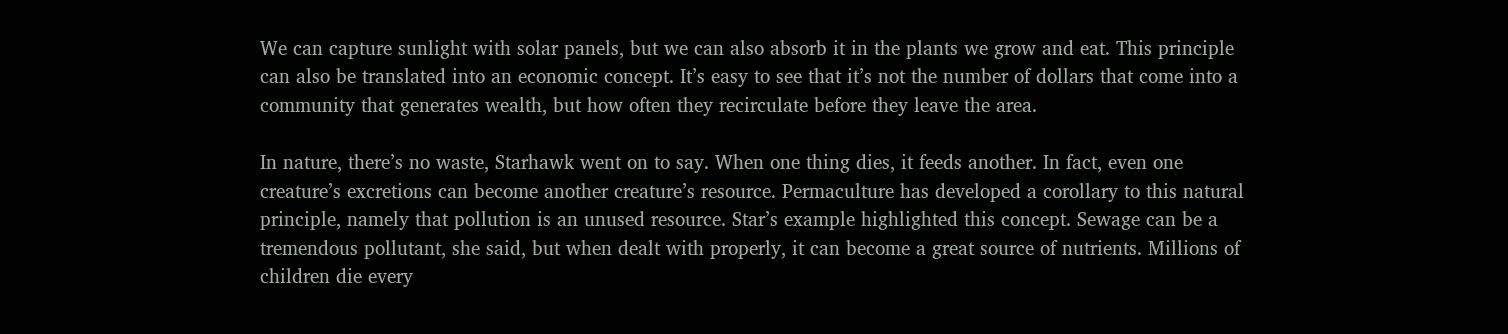We can capture sunlight with solar panels, but we can also absorb it in the plants we grow and eat. This principle can also be translated into an economic concept. It’s easy to see that it’s not the number of dollars that come into a community that generates wealth, but how often they recirculate before they leave the area.

In nature, there’s no waste, Starhawk went on to say. When one thing dies, it feeds another. In fact, even one creature’s excretions can become another creature’s resource. Permaculture has developed a corollary to this natural principle, namely that pollution is an unused resource. Star’s example highlighted this concept. Sewage can be a tremendous pollutant, she said, but when dealt with properly, it can become a great source of nutrients. Millions of children die every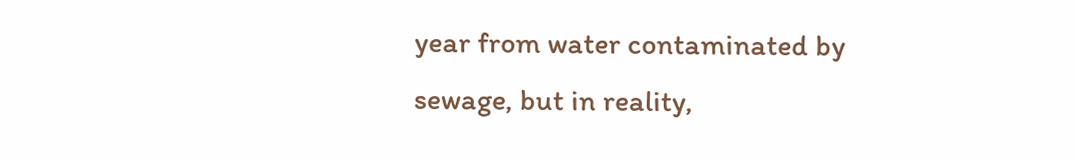year from water contaminated by sewage, but in reality,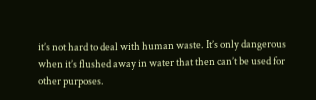it’s not hard to deal with human waste. It’s only dangerous when it’s flushed away in water that then can’t be used for other purposes.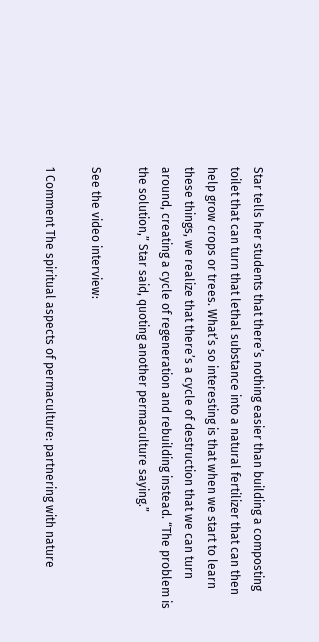Star tells her students that there’s nothing easier than building a composting toilet that can turn that lethal substance into a natural fertilizer that can then help grow crops or trees. What’s so interesting is that when we start to learn these things, we realize that there’s a cycle of destruction that we can turn around, creating a cycle of regeneration and rebuilding instead. “The problem is the solution,” Star said, quoting another permaculture saying.”

See the video interview:

1 Comment The spiritual aspects of permaculture: partnering with nature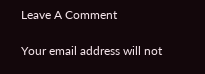Leave A Comment

Your email address will not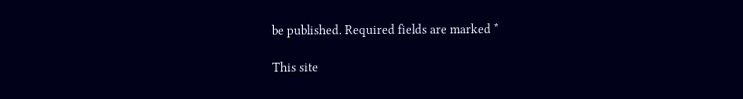be published. Required fields are marked *

This site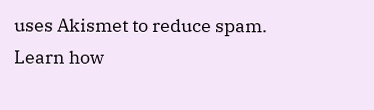uses Akismet to reduce spam. Learn how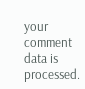your comment data is processed.